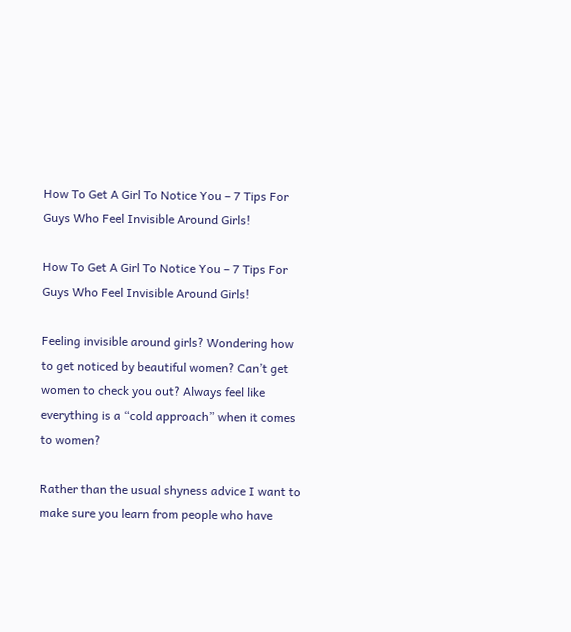How To Get A Girl To Notice You – 7 Tips For Guys Who Feel Invisible Around Girls!

How To Get A Girl To Notice You – 7 Tips For Guys Who Feel Invisible Around Girls!

Feeling invisible around girls? Wondering how to get noticed by beautiful women? Can’t get women to check you out? Always feel like everything is a “cold approach” when it comes to women?

Rather than the usual shyness advice I want to make sure you learn from people who have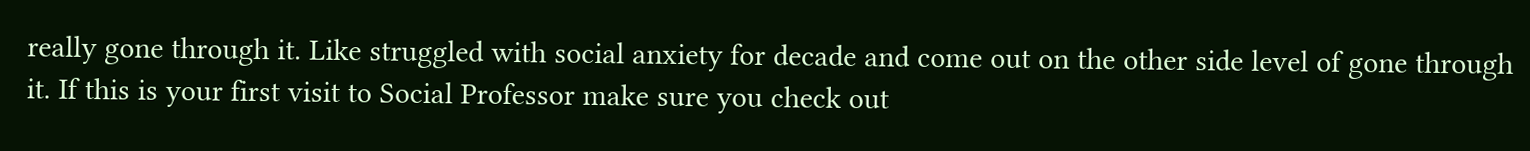really gone through it. Like struggled with social anxiety for decade and come out on the other side level of gone through it. If this is your first visit to Social Professor make sure you check out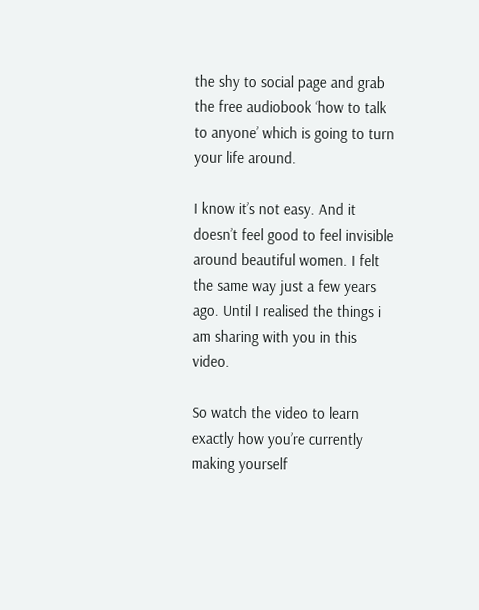the shy to social page and grab the free audiobook ‘how to talk to anyone’ which is going to turn your life around.

I know it’s not easy. And it doesn’t feel good to feel invisible around beautiful women. I felt the same way just a few years ago. Until I realised the things i am sharing with you in this video.

So watch the video to learn exactly how you’re currently making yourself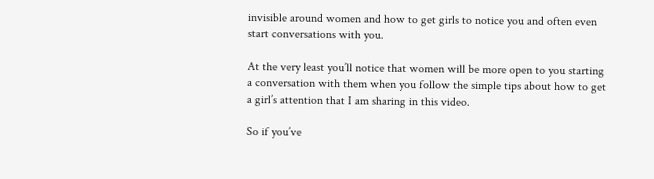invisible around women and how to get girls to notice you and often even start conversations with you.

At the very least you’ll notice that women will be more open to you starting a conversation with them when you follow the simple tips about how to get a girl’s attention that I am sharing in this video.

So if you’ve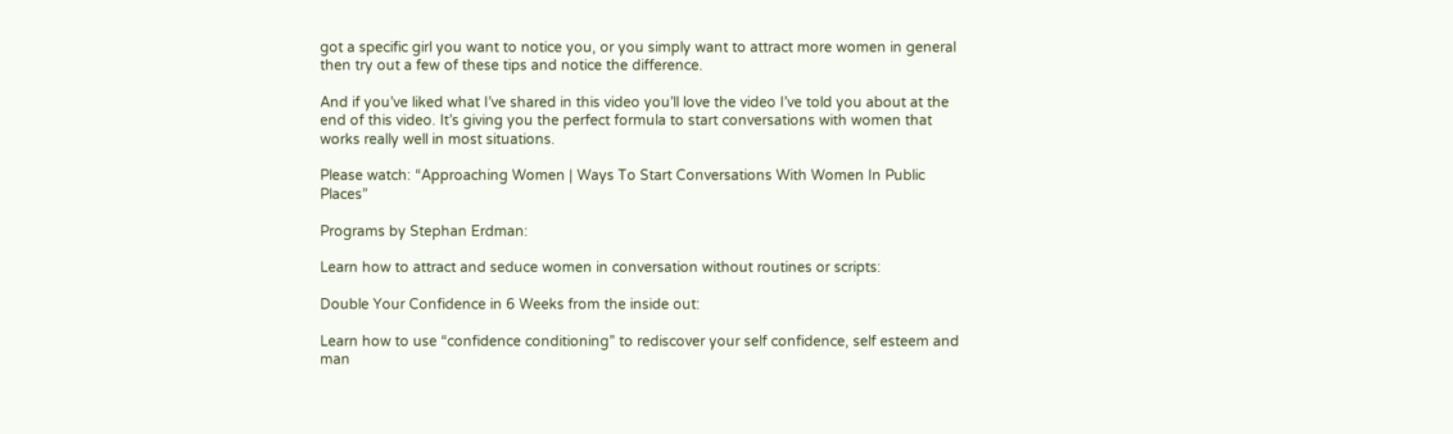got a specific girl you want to notice you, or you simply want to attract more women in general then try out a few of these tips and notice the difference.

And if you’ve liked what I’ve shared in this video you’ll love the video I’ve told you about at the end of this video. It’s giving you the perfect formula to start conversations with women that works really well in most situations.

Please watch: “Approaching Women | Ways To Start Conversations With Women In Public Places”

Programs by Stephan Erdman:

Learn how to attract and seduce women in conversation without routines or scripts:

Double Your Confidence in 6 Weeks from the inside out:

Learn how to use “confidence conditioning” to rediscover your self confidence, self esteem and man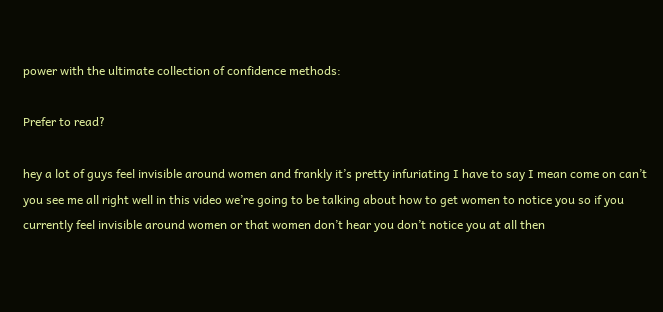power with the ultimate collection of confidence methods:

Prefer to read?

hey a lot of guys feel invisible around women and frankly it’s pretty infuriating I have to say I mean come on can’t you see me all right well in this video we’re going to be talking about how to get women to notice you so if you currently feel invisible around women or that women don’t hear you don’t notice you at all then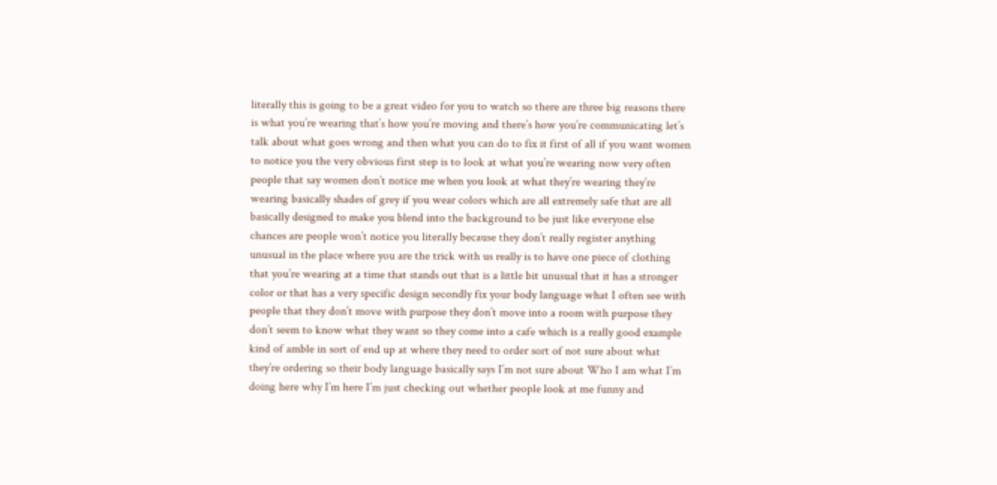literally this is going to be a great video for you to watch so there are three big reasons there is what you’re wearing that’s how you’re moving and there’s how you’re communicating let’s talk about what goes wrong and then what you can do to fix it first of all if you want women to notice you the very obvious first step is to look at what you’re wearing now very often people that say women don’t notice me when you look at what they’re wearing they’re wearing basically shades of grey if you wear colors which are all extremely safe that are all basically designed to make you blend into the background to be just like everyone else chances are people won’t notice you literally because they don’t really register anything unusual in the place where you are the trick with us really is to have one piece of clothing that you’re wearing at a time that stands out that is a little bit unusual that it has a stronger color or that has a very specific design secondly fix your body language what I often see with people that they don’t move with purpose they don’t move into a room with purpose they don’t seem to know what they want so they come into a cafe which is a really good example kind of amble in sort of end up at where they need to order sort of not sure about what they’re ordering so their body language basically says I’m not sure about Who I am what I’m doing here why I’m here I’m just checking out whether people look at me funny and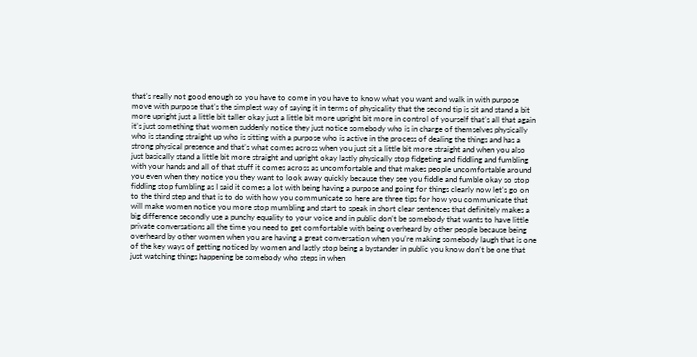that’s really not good enough so you have to come in you have to know what you want and walk in with purpose move with purpose that’s the simplest way of saying it in terms of physicality that the second tip is sit and stand a bit more upright just a little bit taller okay just a little bit more upright bit more in control of yourself that’s all that again it’s just something that women suddenly notice they just notice somebody who is in charge of themselves physically who is standing straight up who is sitting with a purpose who is active in the process of dealing the things and has a strong physical presence and that’s what comes across when you just sit a little bit more straight and when you also just basically stand a little bit more straight and upright okay lastly physically stop fidgeting and fiddling and fumbling with your hands and all of that stuff it comes across as uncomfortable and that makes people uncomfortable around you even when they notice you they want to look away quickly because they see you fiddle and fumble okay so stop fiddling stop fumbling as I said it comes a lot with being having a purpose and going for things clearly now let’s go on to the third step and that is to do with how you communicate so here are three tips for how you communicate that will make women notice you more stop mumbling and start to speak in short clear sentences that definitely makes a big difference secondly use a punchy equality to your voice and in public don’t be somebody that wants to have little private conversations all the time you need to get comfortable with being overheard by other people because being overheard by other women when you are having a great conversation when you’re making somebody laugh that is one of the key ways of getting noticed by women and lastly stop being a bystander in public you know don’t be one that just watching things happening be somebody who steps in when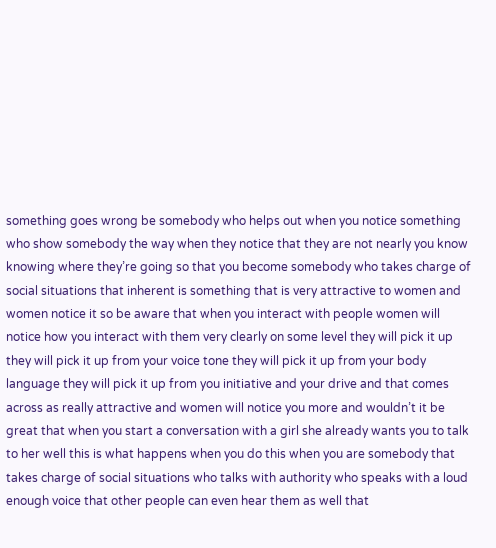something goes wrong be somebody who helps out when you notice something who show somebody the way when they notice that they are not nearly you know knowing where they’re going so that you become somebody who takes charge of social situations that inherent is something that is very attractive to women and women notice it so be aware that when you interact with people women will notice how you interact with them very clearly on some level they will pick it up they will pick it up from your voice tone they will pick it up from your body language they will pick it up from you initiative and your drive and that comes across as really attractive and women will notice you more and wouldn’t it be great that when you start a conversation with a girl she already wants you to talk to her well this is what happens when you do this when you are somebody that takes charge of social situations who talks with authority who speaks with a loud enough voice that other people can even hear them as well that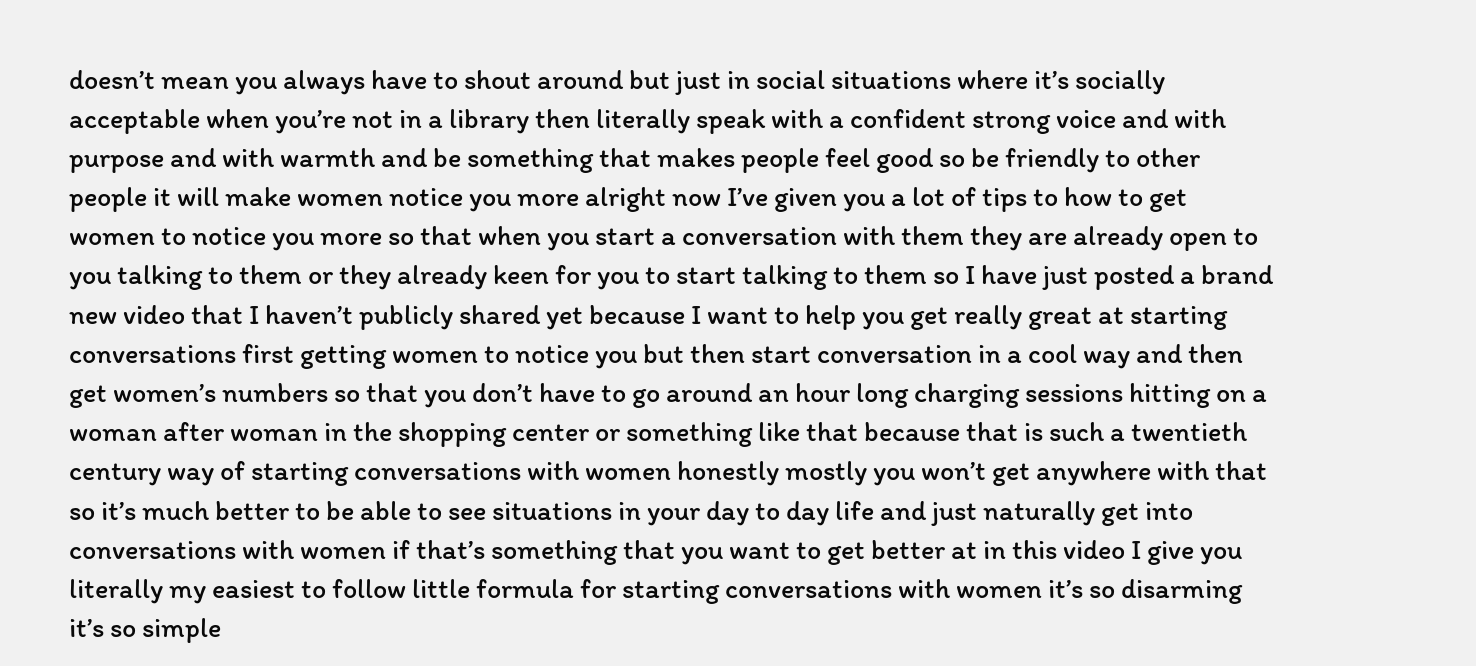doesn’t mean you always have to shout around but just in social situations where it’s socially acceptable when you’re not in a library then literally speak with a confident strong voice and with purpose and with warmth and be something that makes people feel good so be friendly to other people it will make women notice you more alright now I’ve given you a lot of tips to how to get women to notice you more so that when you start a conversation with them they are already open to you talking to them or they already keen for you to start talking to them so I have just posted a brand new video that I haven’t publicly shared yet because I want to help you get really great at starting conversations first getting women to notice you but then start conversation in a cool way and then get women’s numbers so that you don’t have to go around an hour long charging sessions hitting on a woman after woman in the shopping center or something like that because that is such a twentieth century way of starting conversations with women honestly mostly you won’t get anywhere with that so it’s much better to be able to see situations in your day to day life and just naturally get into conversations with women if that’s something that you want to get better at in this video I give you literally my easiest to follow little formula for starting conversations with women it’s so disarming it’s so simple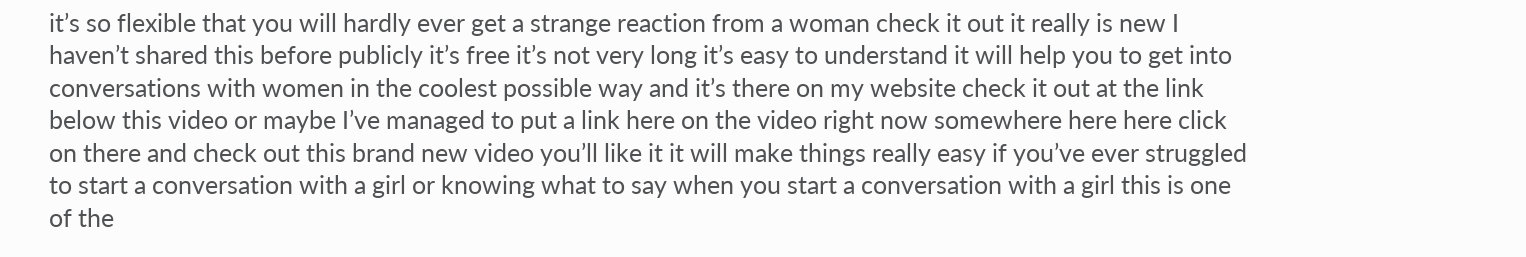it’s so flexible that you will hardly ever get a strange reaction from a woman check it out it really is new I haven’t shared this before publicly it’s free it’s not very long it’s easy to understand it will help you to get into conversations with women in the coolest possible way and it’s there on my website check it out at the link below this video or maybe I’ve managed to put a link here on the video right now somewhere here here click on there and check out this brand new video you’ll like it it will make things really easy if you’ve ever struggled to start a conversation with a girl or knowing what to say when you start a conversation with a girl this is one of the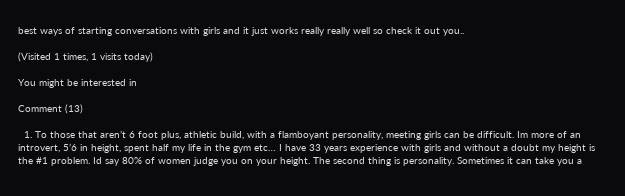best ways of starting conversations with girls and it just works really really well so check it out you..

(Visited 1 times, 1 visits today)

You might be interested in

Comment (13)

  1. To those that aren’t 6 foot plus, athletic build, with a flamboyant personality, meeting girls can be difficult. Im more of an introvert, 5’6 in height, spent half my life in the gym etc… I have 33 years experience with girls and without a doubt my height is the #1 problem. Id say 80% of women judge you on your height. The second thing is personality. Sometimes it can take you a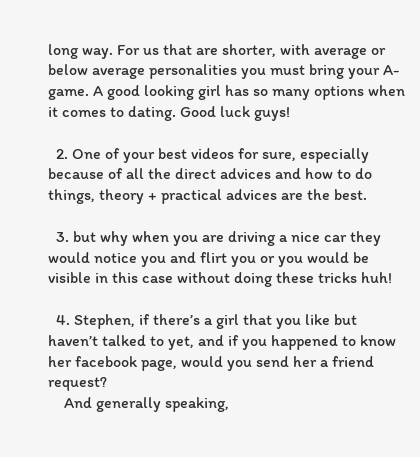long way. For us that are shorter, with average or below average personalities you must bring your A-game. A good looking girl has so many options when it comes to dating. Good luck guys!

  2. One of your best videos for sure, especially because of all the direct advices and how to do things, theory + practical advices are the best.

  3. but why when you are driving a nice car they would notice you and flirt you or you would be visible in this case without doing these tricks huh!

  4. Stephen, if there’s a girl that you like but haven’t talked to yet, and if you happened to know her facebook page, would you send her a friend request?
    And generally speaking,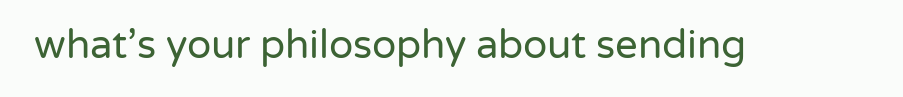what’s your philosophy about sending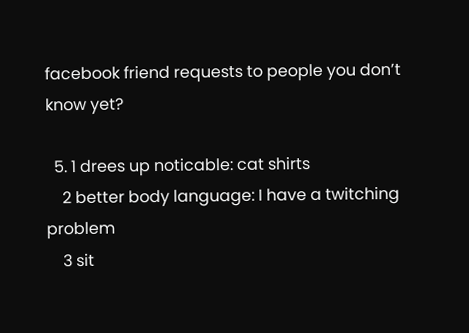facebook friend requests to people you don’t know yet?

  5. 1 drees up noticable: cat shirts
    2 better body language: I have a twitching problem
    3 sit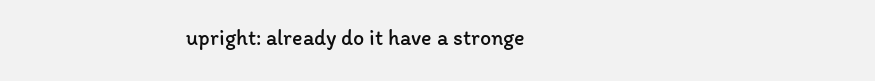upright: already do it have a stronge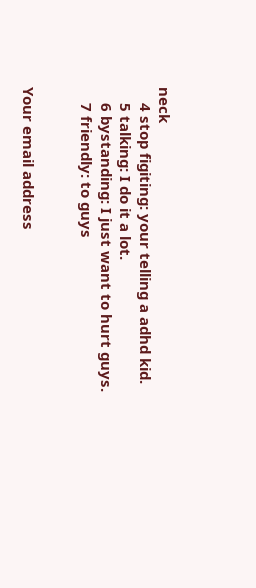neck
    4 stop figiting: your telling a adhd kid.
    5 talking: I do it a lot.
    6 bystanding: I just want to hurt guys.
    7 friendly: to guys


Your email address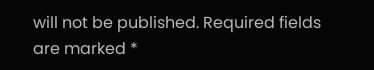will not be published. Required fields are marked *